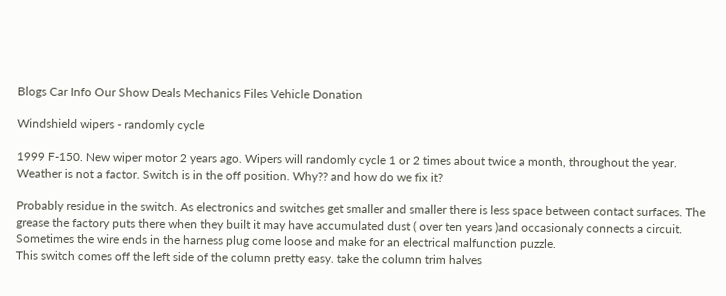Blogs Car Info Our Show Deals Mechanics Files Vehicle Donation

Windshield wipers - randomly cycle

1999 F-150. New wiper motor 2 years ago. Wipers will randomly cycle 1 or 2 times about twice a month, throughout the year. Weather is not a factor. Switch is in the off position. Why?? and how do we fix it?

Probably residue in the switch. As electronics and switches get smaller and smaller there is less space between contact surfaces. The grease the factory puts there when they built it may have accumulated dust ( over ten years )and occasionaly connects a circuit.
Sometimes the wire ends in the harness plug come loose and make for an electrical malfunction puzzle.
This switch comes off the left side of the column pretty easy. take the column trim halves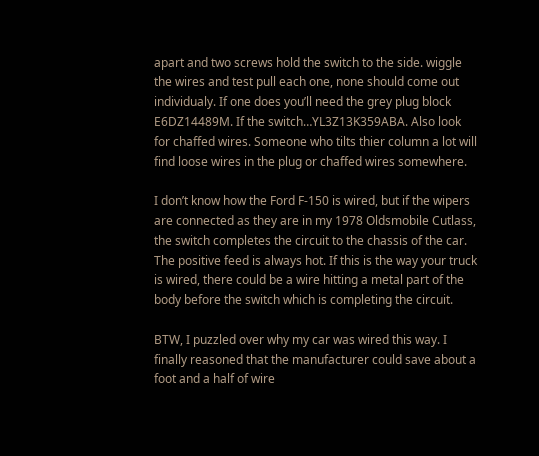apart and two screws hold the switch to the side. wiggle the wires and test pull each one, none should come out individualy. If one does you’ll need the grey plug block E6DZ14489M. If the switch…YL3Z13K359ABA. Also look for chaffed wires. Someone who tilts thier column a lot will find loose wires in the plug or chaffed wires somewhere.

I don’t know how the Ford F-150 is wired, but if the wipers are connected as they are in my 1978 Oldsmobile Cutlass, the switch completes the circuit to the chassis of the car. The positive feed is always hot. If this is the way your truck is wired, there could be a wire hitting a metal part of the body before the switch which is completing the circuit.

BTW, I puzzled over why my car was wired this way. I finally reasoned that the manufacturer could save about a foot and a half of wire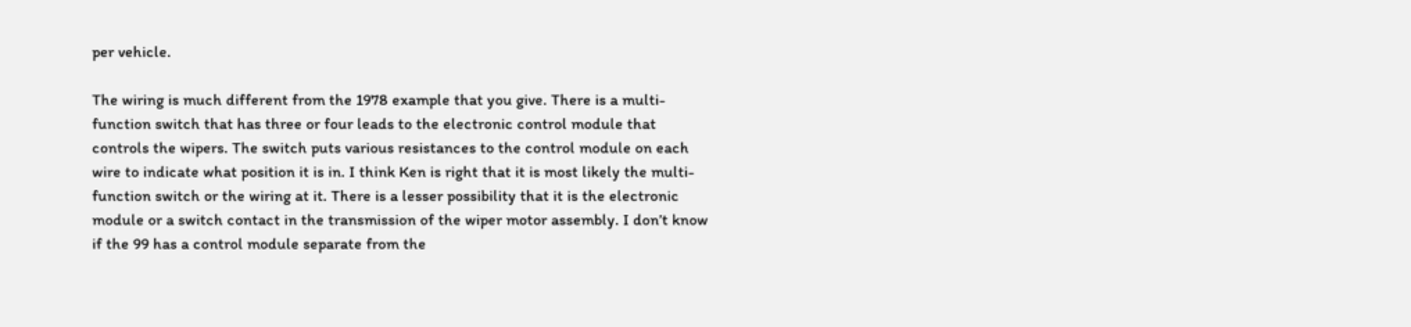per vehicle.

The wiring is much different from the 1978 example that you give. There is a multi-function switch that has three or four leads to the electronic control module that controls the wipers. The switch puts various resistances to the control module on each wire to indicate what position it is in. I think Ken is right that it is most likely the multi-function switch or the wiring at it. There is a lesser possibility that it is the electronic module or a switch contact in the transmission of the wiper motor assembly. I don’t know if the 99 has a control module separate from the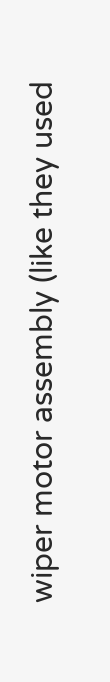wiper motor assembly (like they used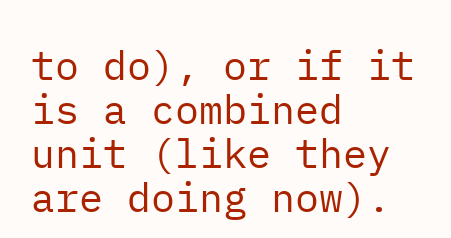to do), or if it is a combined unit (like they are doing now).